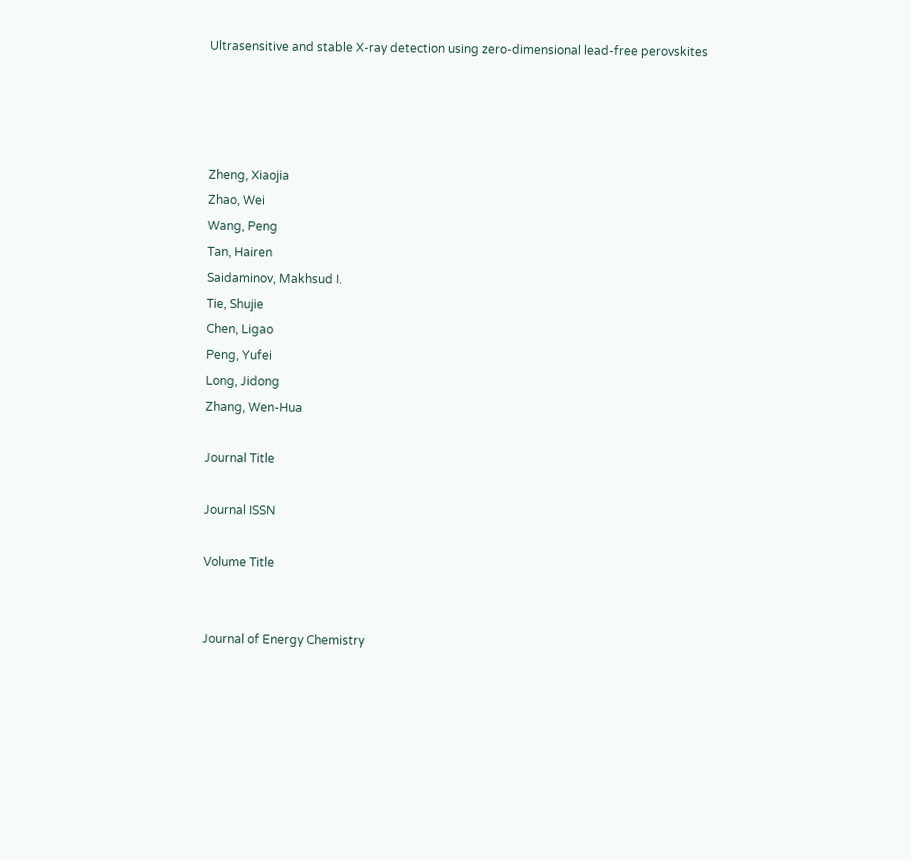Ultrasensitive and stable X-ray detection using zero-dimensional lead-free perovskites




Zheng, Xiaojia
Zhao, Wei
Wang, Peng
Tan, Hairen
Saidaminov, Makhsud I.
Tie, Shujie
Chen, Ligao
Peng, Yufei
Long, Jidong
Zhang, Wen-Hua

Journal Title

Journal ISSN

Volume Title


Journal of Energy Chemistry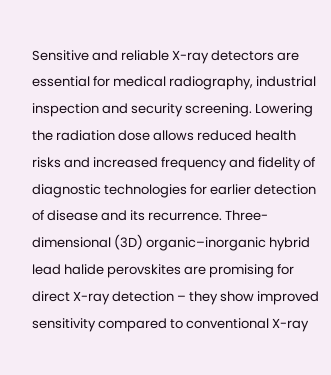Sensitive and reliable X-ray detectors are essential for medical radiography, industrial inspection and security screening. Lowering the radiation dose allows reduced health risks and increased frequency and fidelity of diagnostic technologies for earlier detection of disease and its recurrence. Three-dimensional (3D) organic–inorganic hybrid lead halide perovskites are promising for direct X-ray detection – they show improved sensitivity compared to conventional X-ray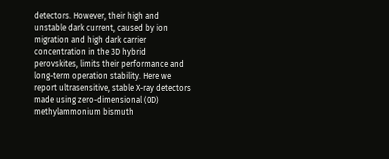detectors. However, their high and unstable dark current, caused by ion migration and high dark carrier concentration in the 3D hybrid perovskites, limits their performance and long-term operation stability. Here we report ultrasensitive, stable X-ray detectors made using zero-dimensional (0D) methylammonium bismuth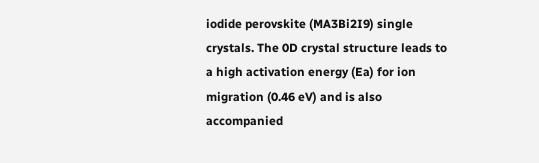iodide perovskite (MA3Bi2I9) single crystals. The 0D crystal structure leads to a high activation energy (Ea) for ion migration (0.46 eV) and is also accompanied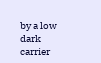by a low dark carrier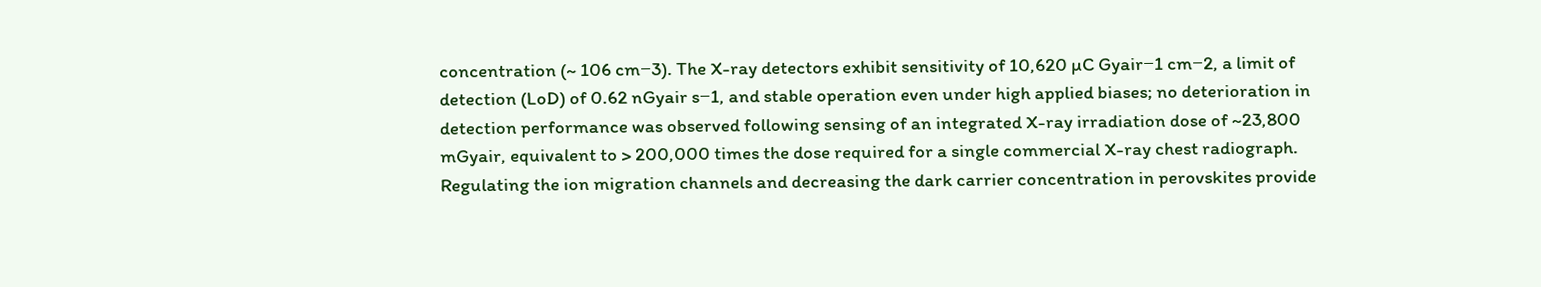concentration (~ 106 cm−3). The X-ray detectors exhibit sensitivity of 10,620 µC Gyair−1 cm−2, a limit of detection (LoD) of 0.62 nGyair s−1, and stable operation even under high applied biases; no deterioration in detection performance was observed following sensing of an integrated X-ray irradiation dose of ~23,800 mGyair, equivalent to > 200,000 times the dose required for a single commercial X-ray chest radiograph. Regulating the ion migration channels and decreasing the dark carrier concentration in perovskites provide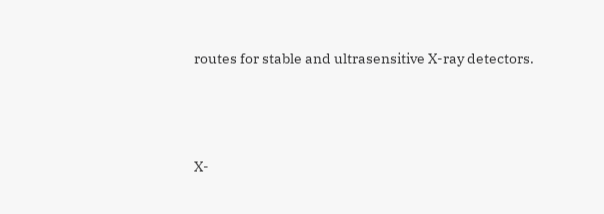routes for stable and ultrasensitive X-ray detectors.



X-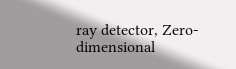ray detector, Zero-dimensional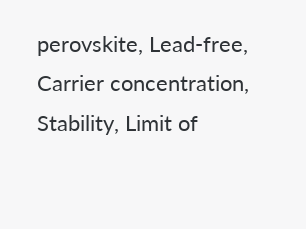perovskite, Lead-free, Carrier concentration, Stability, Limit of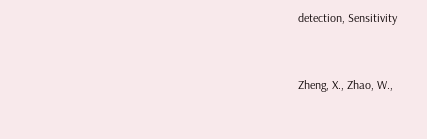detection, Sensitivity


Zheng, X., Zhao, W.,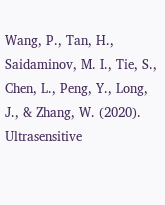Wang, P., Tan, H., Saidaminov, M. I., Tie, S., Chen, L., Peng, Y., Long, J., & Zhang, W. (2020). Ultrasensitive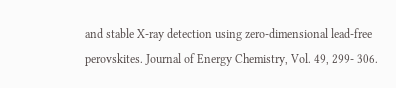and stable X-ray detection using zero-dimensional lead-free perovskites. Journal of Energy Chemistry, Vol. 49, 299- 306.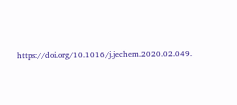https://doi.org/10.1016/j.jechem.2020.02.049.